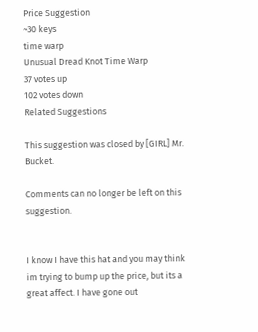Price Suggestion
~30 keys
time warp
Unusual Dread Knot Time Warp
37 votes up
102 votes down
Related Suggestions

This suggestion was closed by [GIRL] Mr. Bucket.

Comments can no longer be left on this suggestion.


I know I have this hat and you may think im trying to bump up the price, but its a great affect. I have gone out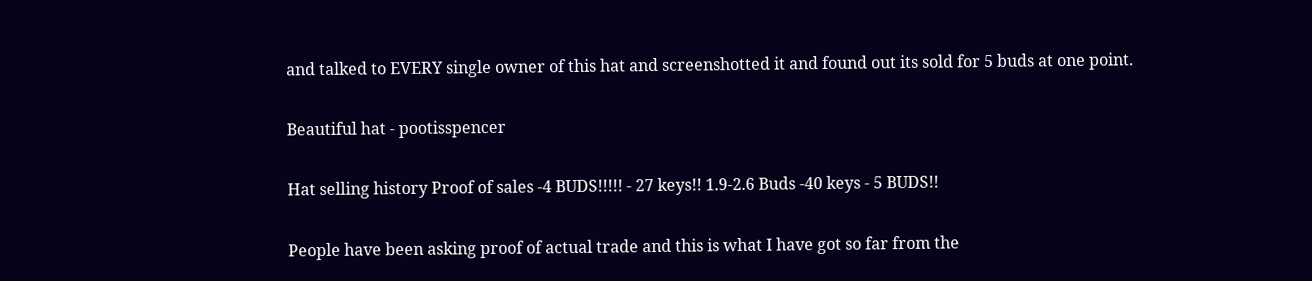and talked to EVERY single owner of this hat and screenshotted it and found out its sold for 5 buds at one point.

Beautiful hat - pootisspencer

Hat selling history Proof of sales -4 BUDS!!!!! - 27 keys!! 1.9-2.6 Buds -40 keys - 5 BUDS!!

People have been asking proof of actual trade and this is what I have got so far from the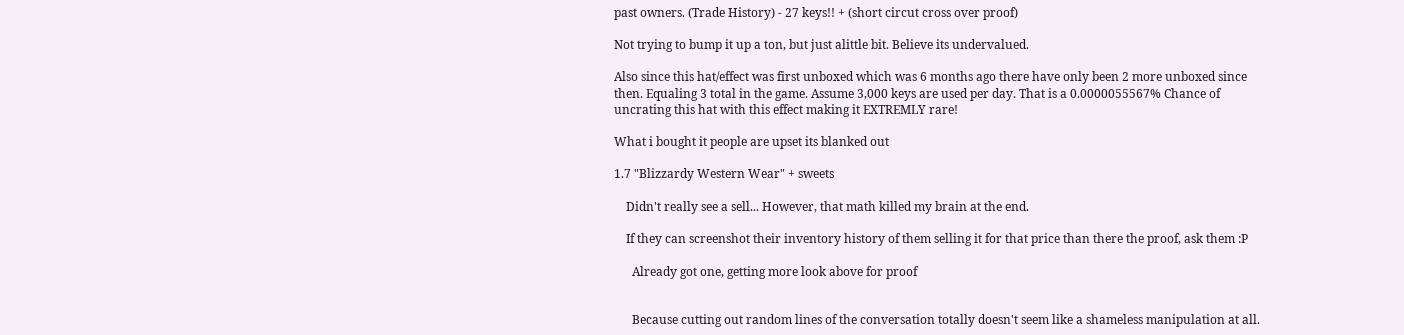past owners. (Trade History) - 27 keys!! + (short circut cross over proof)

Not trying to bump it up a ton, but just alittle bit. Believe its undervalued.

Also since this hat/effect was first unboxed which was 6 months ago there have only been 2 more unboxed since then. Equaling 3 total in the game. Assume 3,000 keys are used per day. That is a 0.0000055567% Chance of uncrating this hat with this effect making it EXTREMLY rare!

What i bought it people are upset its blanked out

1.7 "Blizzardy Western Wear" + sweets

    Didn't really see a sell... However, that math killed my brain at the end.

    If they can screenshot their inventory history of them selling it for that price than there the proof, ask them :P

      Already got one, getting more look above for proof


      Because cutting out random lines of the conversation totally doesn't seem like a shameless manipulation at all.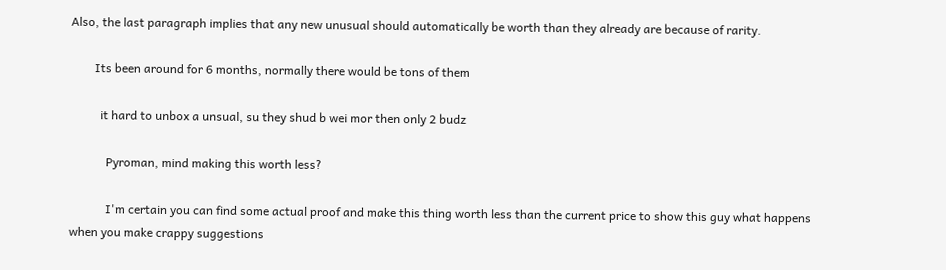Also, the last paragraph implies that any new unusual should automatically be worth than they already are because of rarity.

        Its been around for 6 months, normally there would be tons of them

          it hard to unbox a unsual, su they shud b wei mor then only 2 budz

            Pyroman, mind making this worth less?

            I'm certain you can find some actual proof and make this thing worth less than the current price to show this guy what happens when you make crappy suggestions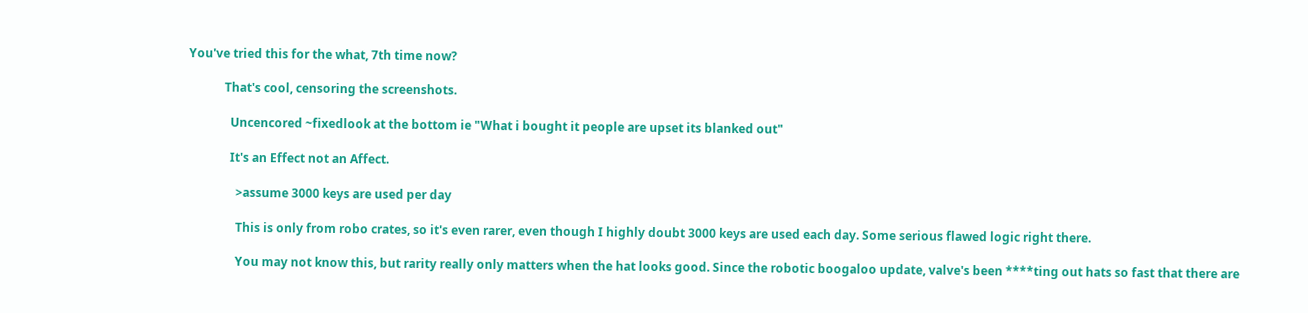You've tried this for the what, 7th time now?

            That's cool, censoring the screenshots.

              Uncencored ~fixedlook at the bottom ie "What i bought it people are upset its blanked out"

              It's an Effect not an Affect.

                >assume 3000 keys are used per day

                This is only from robo crates, so it's even rarer, even though I highly doubt 3000 keys are used each day. Some serious flawed logic right there.

                You may not know this, but rarity really only matters when the hat looks good. Since the robotic boogaloo update, valve's been ****ting out hats so fast that there are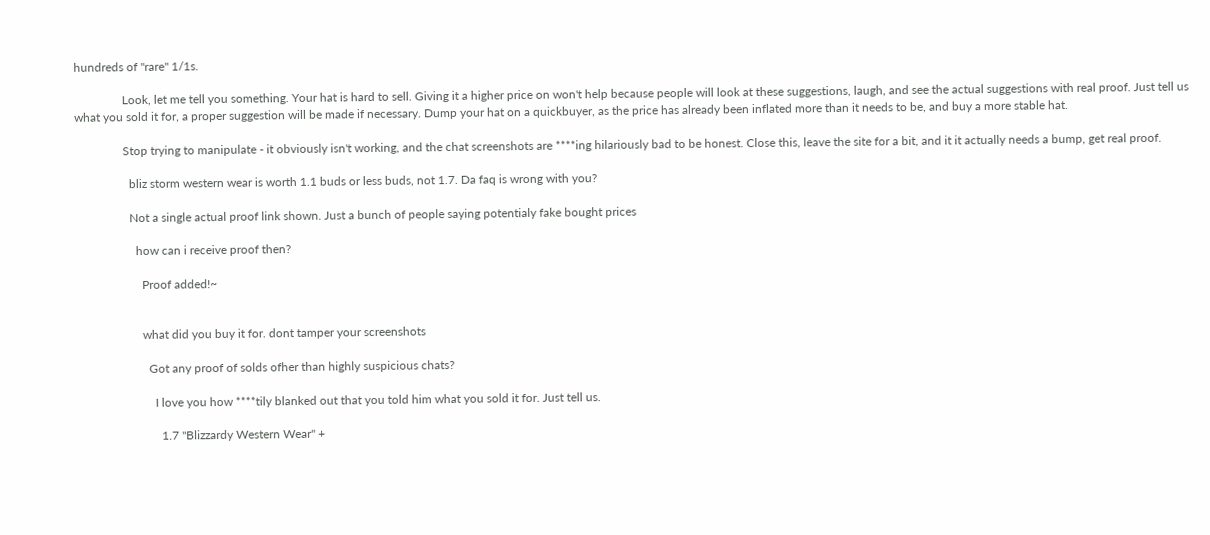hundreds of "rare" 1/1s.

                Look, let me tell you something. Your hat is hard to sell. Giving it a higher price on won't help because people will look at these suggestions, laugh, and see the actual suggestions with real proof. Just tell us what you sold it for, a proper suggestion will be made if necessary. Dump your hat on a quickbuyer, as the price has already been inflated more than it needs to be, and buy a more stable hat.

                Stop trying to manipulate - it obviously isn't working, and the chat screenshots are ****ing hilariously bad to be honest. Close this, leave the site for a bit, and it it actually needs a bump, get real proof.

                  bliz storm western wear is worth 1.1 buds or less buds, not 1.7. Da faq is wrong with you?

                  Not a single actual proof link shown. Just a bunch of people saying potentialy fake bought prices

                    how can i receive proof then?

                      Proof added!~


                      what did you buy it for. dont tamper your screenshots

                        Got any proof of solds ofher than highly suspicious chats?

                          I love you how ****tily blanked out that you told him what you sold it for. Just tell us.

                            1.7 "Blizzardy Western Wear" +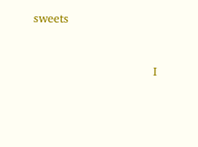sweets



                              I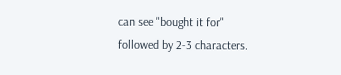can see "bought it for" followed by 2-3 characters.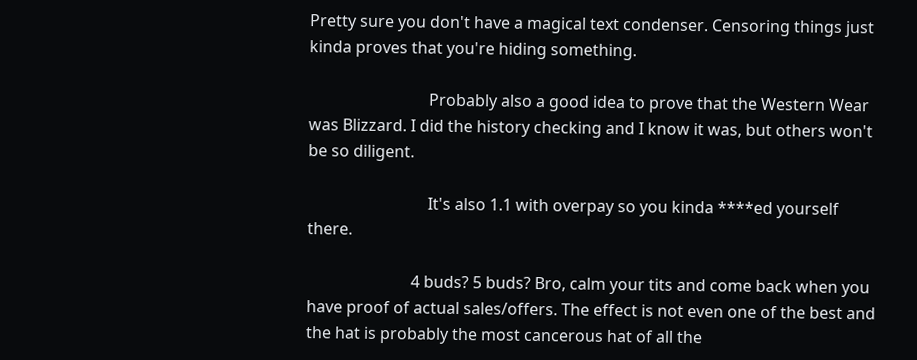Pretty sure you don't have a magical text condenser. Censoring things just kinda proves that you're hiding something.

                              Probably also a good idea to prove that the Western Wear was Blizzard. I did the history checking and I know it was, but others won't be so diligent.

                              It's also 1.1 with overpay so you kinda ****ed yourself there.

                          4 buds? 5 buds? Bro, calm your tits and come back when you have proof of actual sales/offers. The effect is not even one of the best and the hat is probably the most cancerous hat of all the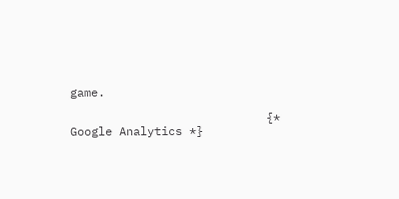game.

                            {* Google Analytics *}